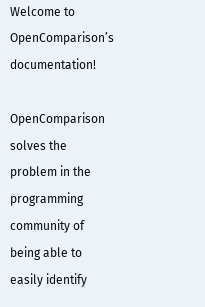Welcome to OpenComparison’s documentation!

OpenComparison solves the problem in the programming community of being able to easily identify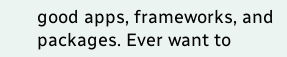good apps, frameworks, and packages. Ever want to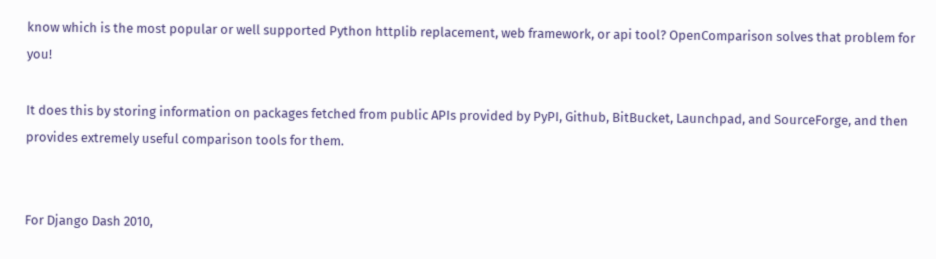know which is the most popular or well supported Python httplib replacement, web framework, or api tool? OpenComparison solves that problem for you!

It does this by storing information on packages fetched from public APIs provided by PyPI, Github, BitBucket, Launchpad, and SourceForge, and then provides extremely useful comparison tools for them.


For Django Dash 2010,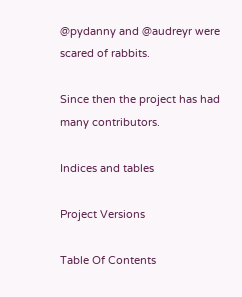@pydanny and @audreyr were scared of rabbits.

Since then the project has had many contributors.

Indices and tables

Project Versions

Table Of Contents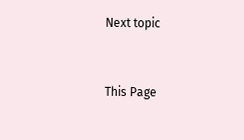Next topic


This Page